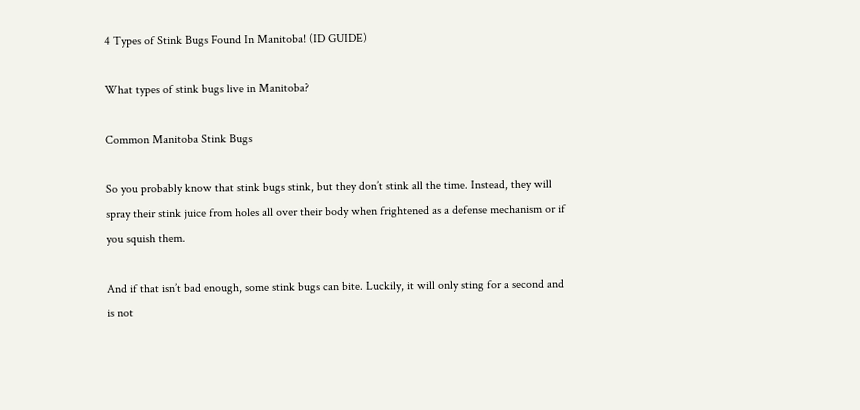4 Types of Stink Bugs Found In Manitoba! (ID GUIDE)

What types of stink bugs live in Manitoba?

Common Manitoba Stink Bugs

So you probably know that stink bugs stink, but they don’t stink all the time. Instead, they will spray their stink juice from holes all over their body when frightened as a defense mechanism or if you squish them.

And if that isn’t bad enough, some stink bugs can bite. Luckily, it will only sting for a second and is not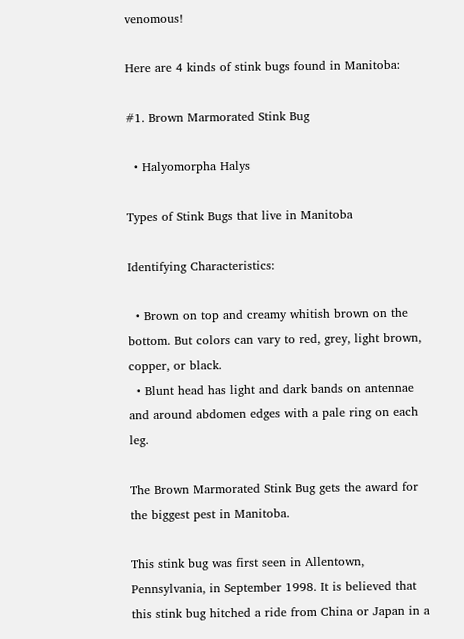venomous!

Here are 4 kinds of stink bugs found in Manitoba:

#1. Brown Marmorated Stink Bug

  • Halyomorpha Halys

Types of Stink Bugs that live in Manitoba

Identifying Characteristics:

  • Brown on top and creamy whitish brown on the bottom. But colors can vary to red, grey, light brown, copper, or black.
  • Blunt head has light and dark bands on antennae and around abdomen edges with a pale ring on each leg.

The Brown Marmorated Stink Bug gets the award for the biggest pest in Manitoba.

This stink bug was first seen in Allentown, Pennsylvania, in September 1998. It is believed that this stink bug hitched a ride from China or Japan in a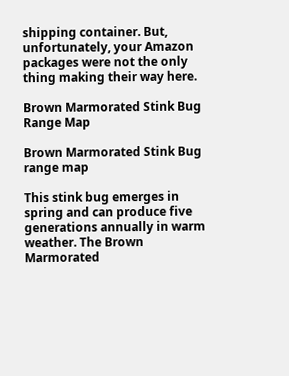shipping container. But, unfortunately, your Amazon packages were not the only thing making their way here.

Brown Marmorated Stink Bug Range Map

Brown Marmorated Stink Bug range map

This stink bug emerges in spring and can produce five generations annually in warm weather. The Brown Marmorated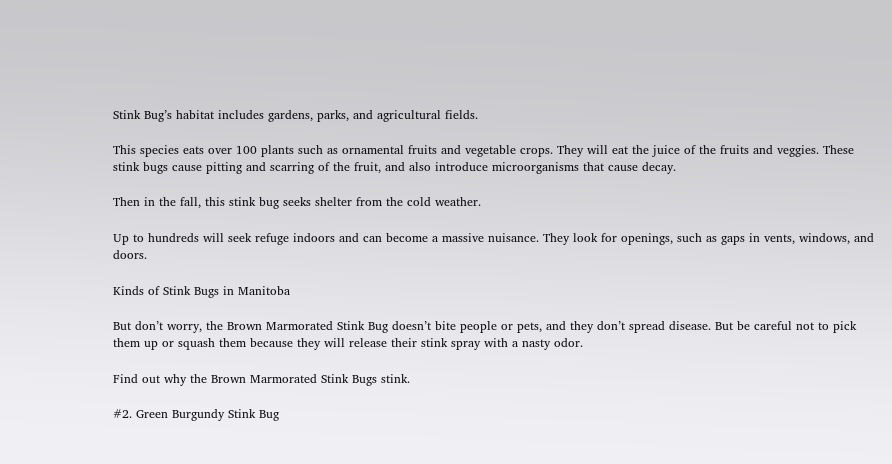Stink Bug’s habitat includes gardens, parks, and agricultural fields.

This species eats over 100 plants such as ornamental fruits and vegetable crops. They will eat the juice of the fruits and veggies. These stink bugs cause pitting and scarring of the fruit, and also introduce microorganisms that cause decay.

Then in the fall, this stink bug seeks shelter from the cold weather.

Up to hundreds will seek refuge indoors and can become a massive nuisance. They look for openings, such as gaps in vents, windows, and doors.

Kinds of Stink Bugs in Manitoba

But don’t worry, the Brown Marmorated Stink Bug doesn’t bite people or pets, and they don’t spread disease. But be careful not to pick them up or squash them because they will release their stink spray with a nasty odor.

Find out why the Brown Marmorated Stink Bugs stink.

#2. Green Burgundy Stink Bug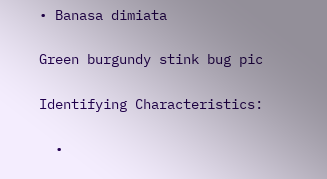• Banasa dimiata

Green burgundy stink bug pic

Identifying Characteristics:

  •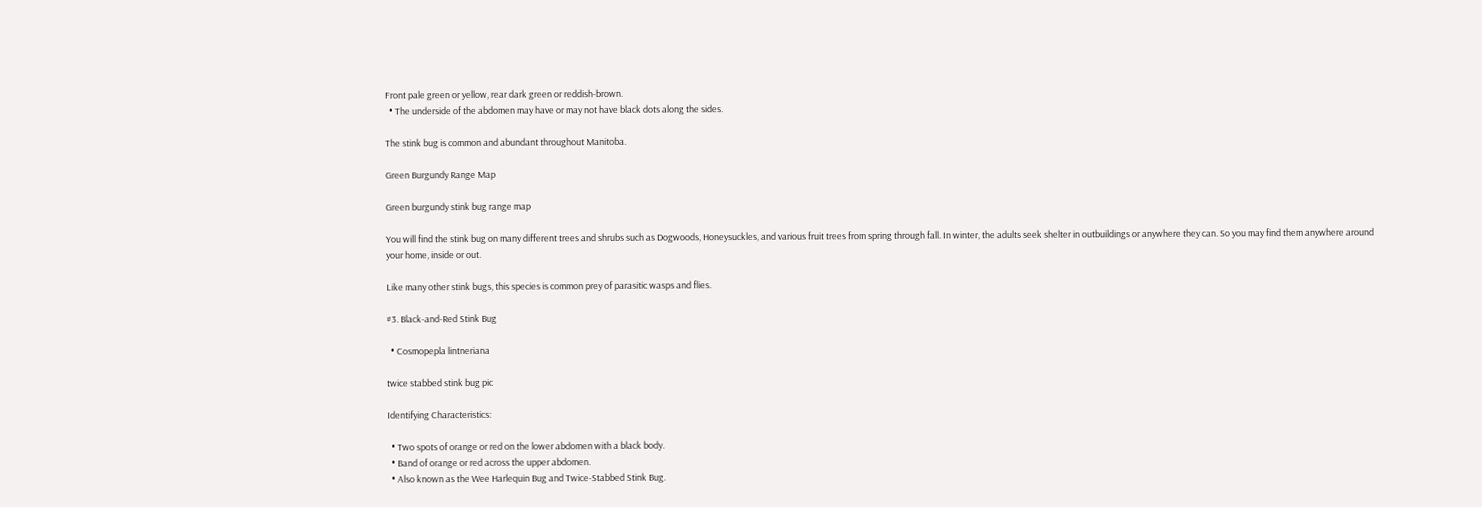Front pale green or yellow, rear dark green or reddish-brown.
  • The underside of the abdomen may have or may not have black dots along the sides.

The stink bug is common and abundant throughout Manitoba.

Green Burgundy Range Map

Green burgundy stink bug range map

You will find the stink bug on many different trees and shrubs such as Dogwoods, Honeysuckles, and various fruit trees from spring through fall. In winter, the adults seek shelter in outbuildings or anywhere they can. So you may find them anywhere around your home, inside or out.

Like many other stink bugs, this species is common prey of parasitic wasps and flies.

#3. Black-and-Red Stink Bug

  • Cosmopepla lintneriana

twice stabbed stink bug pic

Identifying Characteristics:

  • Two spots of orange or red on the lower abdomen with a black body.
  • Band of orange or red across the upper abdomen.
  • Also known as the Wee Harlequin Bug and Twice-Stabbed Stink Bug.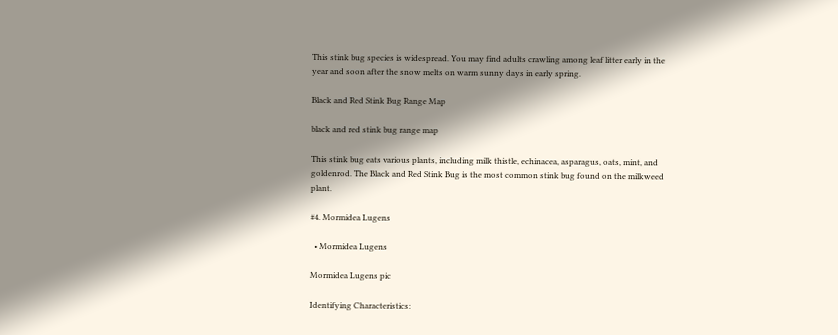This stink bug species is widespread. You may find adults crawling among leaf litter early in the year and soon after the snow melts on warm sunny days in early spring.

Black and Red Stink Bug Range Map

black and red stink bug range map

This stink bug eats various plants, including milk thistle, echinacea, asparagus, oats, mint, and goldenrod. The Black and Red Stink Bug is the most common stink bug found on the milkweed plant.

#4. Mormidea Lugens

  • Mormidea Lugens

Mormidea Lugens pic

Identifying Characteristics: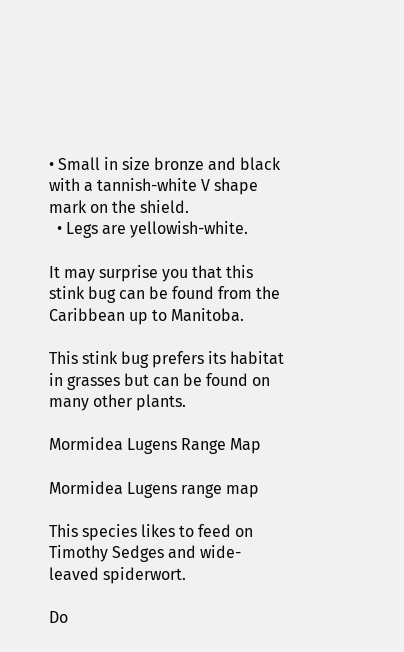• Small in size bronze and black with a tannish-white V shape mark on the shield.
  • Legs are yellowish-white.

It may surprise you that this stink bug can be found from the Caribbean up to Manitoba.

This stink bug prefers its habitat in grasses but can be found on many other plants.

Mormidea Lugens Range Map

Mormidea Lugens range map

This species likes to feed on Timothy Sedges and wide-leaved spiderwort.

Do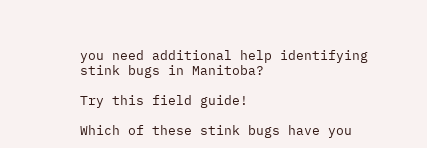you need additional help identifying stink bugs in Manitoba?

Try this field guide!

Which of these stink bugs have you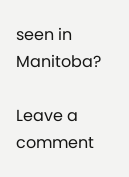seen in Manitoba?

Leave a comment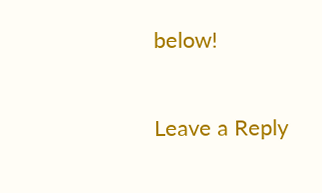below!

Leave a Reply